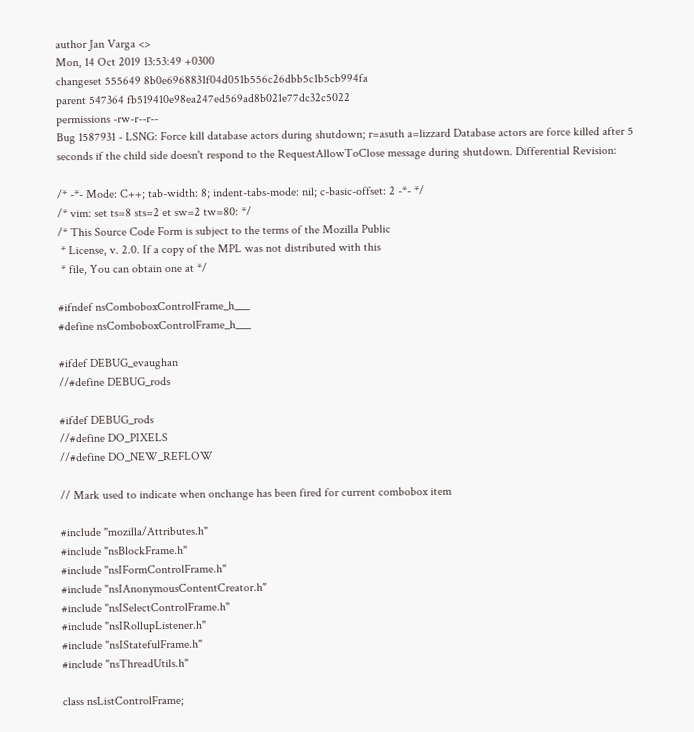author Jan Varga <>
Mon, 14 Oct 2019 13:53:49 +0300
changeset 555649 8b0e6968831f04d051b556c26dbb5c1b5cb994fa
parent 547364 fb519410e98ea247ed569ad8b021e77dc32c5022
permissions -rw-r--r--
Bug 1587931 - LSNG: Force kill database actors during shutdown; r=asuth a=lizzard Database actors are force killed after 5 seconds if the child side doesn't respond to the RequestAllowToClose message during shutdown. Differential Revision:

/* -*- Mode: C++; tab-width: 8; indent-tabs-mode: nil; c-basic-offset: 2 -*- */
/* vim: set ts=8 sts=2 et sw=2 tw=80: */
/* This Source Code Form is subject to the terms of the Mozilla Public
 * License, v. 2.0. If a copy of the MPL was not distributed with this
 * file, You can obtain one at */

#ifndef nsComboboxControlFrame_h___
#define nsComboboxControlFrame_h___

#ifdef DEBUG_evaughan
//#define DEBUG_rods

#ifdef DEBUG_rods
//#define DO_PIXELS
//#define DO_NEW_REFLOW

// Mark used to indicate when onchange has been fired for current combobox item

#include "mozilla/Attributes.h"
#include "nsBlockFrame.h"
#include "nsIFormControlFrame.h"
#include "nsIAnonymousContentCreator.h"
#include "nsISelectControlFrame.h"
#include "nsIRollupListener.h"
#include "nsIStatefulFrame.h"
#include "nsThreadUtils.h"

class nsListControlFrame;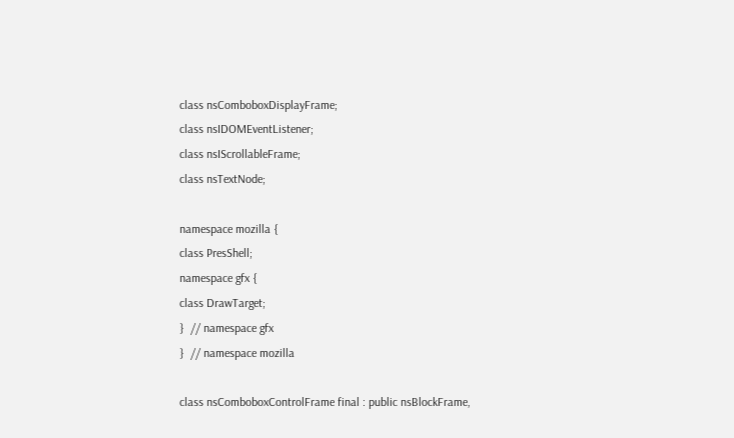class nsComboboxDisplayFrame;
class nsIDOMEventListener;
class nsIScrollableFrame;
class nsTextNode;

namespace mozilla {
class PresShell;
namespace gfx {
class DrawTarget;
}  // namespace gfx
}  // namespace mozilla

class nsComboboxControlFrame final : public nsBlockFrame,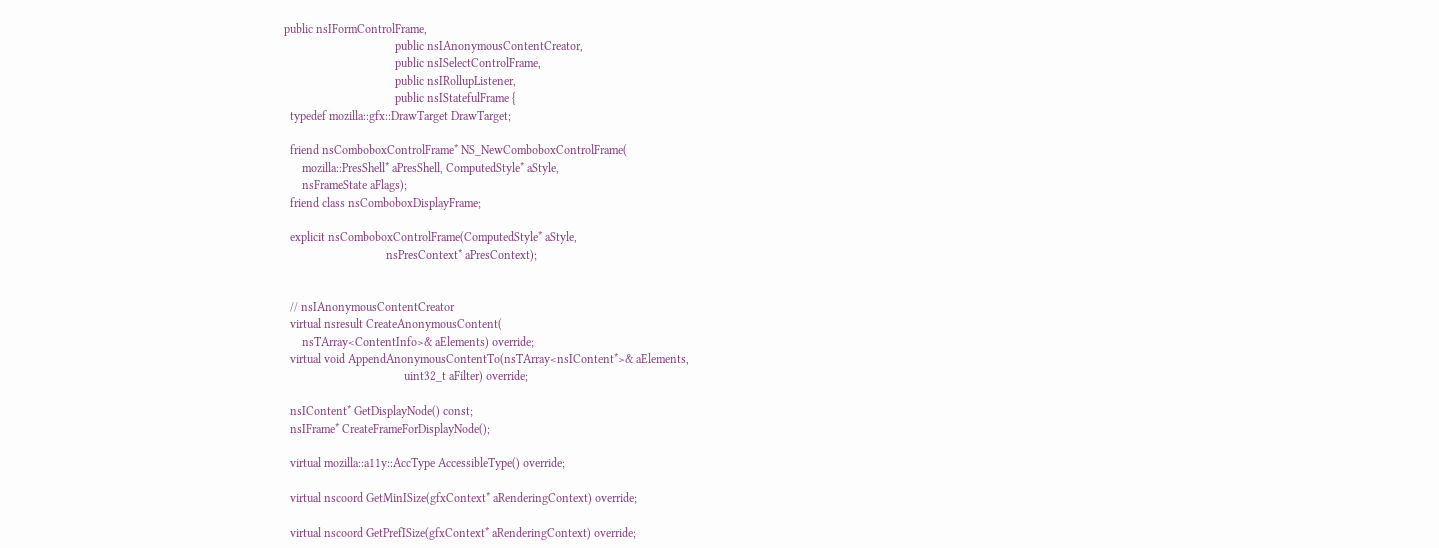public nsIFormControlFrame,
                                     public nsIAnonymousContentCreator,
                                     public nsISelectControlFrame,
                                     public nsIRollupListener,
                                     public nsIStatefulFrame {
  typedef mozilla::gfx::DrawTarget DrawTarget;

  friend nsComboboxControlFrame* NS_NewComboboxControlFrame(
      mozilla::PresShell* aPresShell, ComputedStyle* aStyle,
      nsFrameState aFlags);
  friend class nsComboboxDisplayFrame;

  explicit nsComboboxControlFrame(ComputedStyle* aStyle,
                                  nsPresContext* aPresContext);


  // nsIAnonymousContentCreator
  virtual nsresult CreateAnonymousContent(
      nsTArray<ContentInfo>& aElements) override;
  virtual void AppendAnonymousContentTo(nsTArray<nsIContent*>& aElements,
                                        uint32_t aFilter) override;

  nsIContent* GetDisplayNode() const;
  nsIFrame* CreateFrameForDisplayNode();

  virtual mozilla::a11y::AccType AccessibleType() override;

  virtual nscoord GetMinISize(gfxContext* aRenderingContext) override;

  virtual nscoord GetPrefISize(gfxContext* aRenderingContext) override;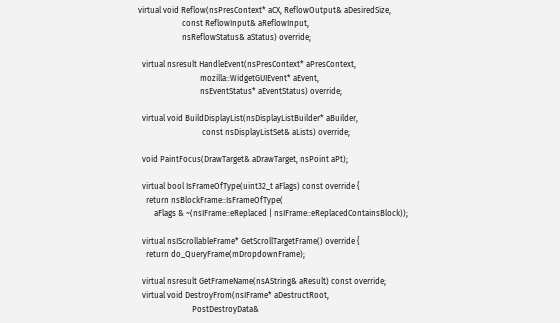virtual void Reflow(nsPresContext* aCX, ReflowOutput& aDesiredSize,
                      const ReflowInput& aReflowInput,
                      nsReflowStatus& aStatus) override;

  virtual nsresult HandleEvent(nsPresContext* aPresContext,
                               mozilla::WidgetGUIEvent* aEvent,
                               nsEventStatus* aEventStatus) override;

  virtual void BuildDisplayList(nsDisplayListBuilder* aBuilder,
                                const nsDisplayListSet& aLists) override;

  void PaintFocus(DrawTarget& aDrawTarget, nsPoint aPt);

  virtual bool IsFrameOfType(uint32_t aFlags) const override {
    return nsBlockFrame::IsFrameOfType(
        aFlags & ~(nsIFrame::eReplaced | nsIFrame::eReplacedContainsBlock));

  virtual nsIScrollableFrame* GetScrollTargetFrame() override {
    return do_QueryFrame(mDropdownFrame);

  virtual nsresult GetFrameName(nsAString& aResult) const override;
  virtual void DestroyFrom(nsIFrame* aDestructRoot,
                           PostDestroyData&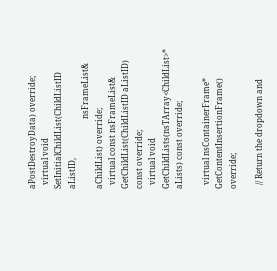aPostDestroyData) override;
  virtual void SetInitialChildList(ChildListID aListID,
                                   nsFrameList& aChildList) override;
  virtual const nsFrameList& GetChildList(ChildListID aListID) const override;
  virtual void GetChildLists(nsTArray<ChildList>* aLists) const override;

  virtual nsContainerFrame* GetContentInsertionFrame() override;

  // Return the dropdown and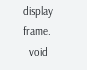display frame.
  void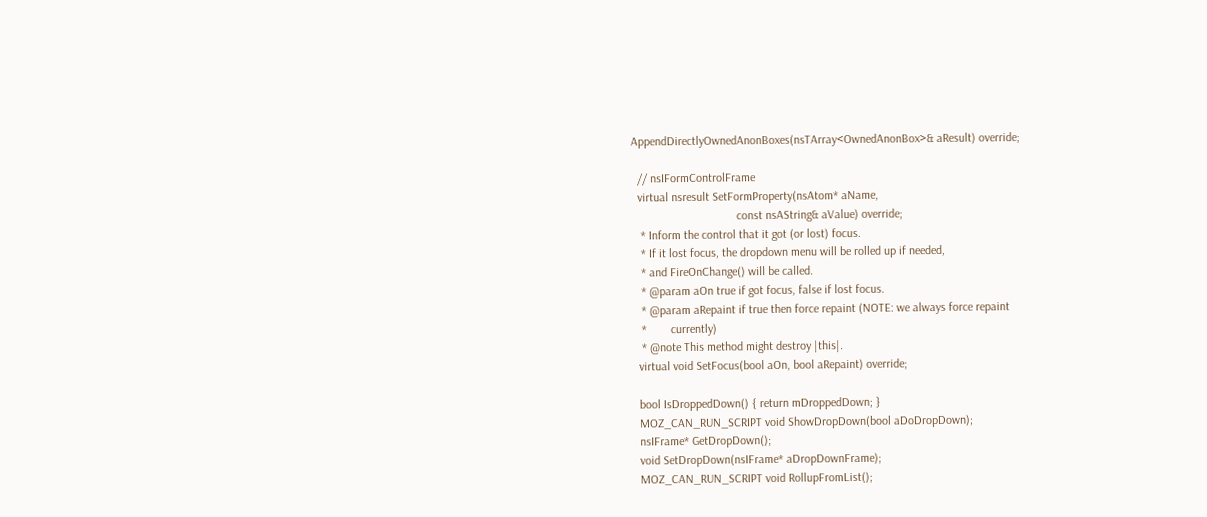AppendDirectlyOwnedAnonBoxes(nsTArray<OwnedAnonBox>& aResult) override;

  // nsIFormControlFrame
  virtual nsresult SetFormProperty(nsAtom* aName,
                                   const nsAString& aValue) override;
   * Inform the control that it got (or lost) focus.
   * If it lost focus, the dropdown menu will be rolled up if needed,
   * and FireOnChange() will be called.
   * @param aOn true if got focus, false if lost focus.
   * @param aRepaint if true then force repaint (NOTE: we always force repaint
   *        currently)
   * @note This method might destroy |this|.
  virtual void SetFocus(bool aOn, bool aRepaint) override;

  bool IsDroppedDown() { return mDroppedDown; }
  MOZ_CAN_RUN_SCRIPT void ShowDropDown(bool aDoDropDown);
  nsIFrame* GetDropDown();
  void SetDropDown(nsIFrame* aDropDownFrame);
  MOZ_CAN_RUN_SCRIPT void RollupFromList();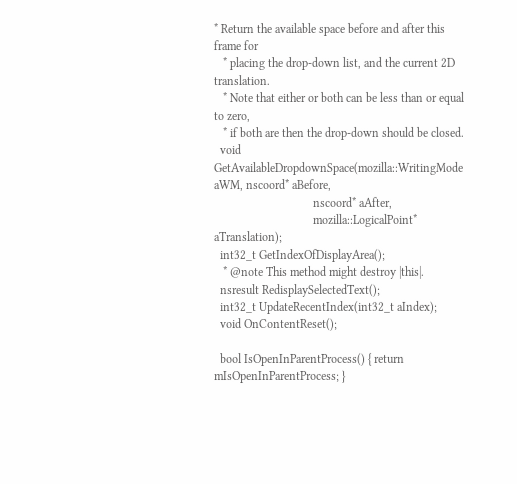* Return the available space before and after this frame for
   * placing the drop-down list, and the current 2D translation.
   * Note that either or both can be less than or equal to zero,
   * if both are then the drop-down should be closed.
  void GetAvailableDropdownSpace(mozilla::WritingMode aWM, nscoord* aBefore,
                                 nscoord* aAfter,
                                 mozilla::LogicalPoint* aTranslation);
  int32_t GetIndexOfDisplayArea();
   * @note This method might destroy |this|.
  nsresult RedisplaySelectedText();
  int32_t UpdateRecentIndex(int32_t aIndex);
  void OnContentReset();

  bool IsOpenInParentProcess() { return mIsOpenInParentProcess; }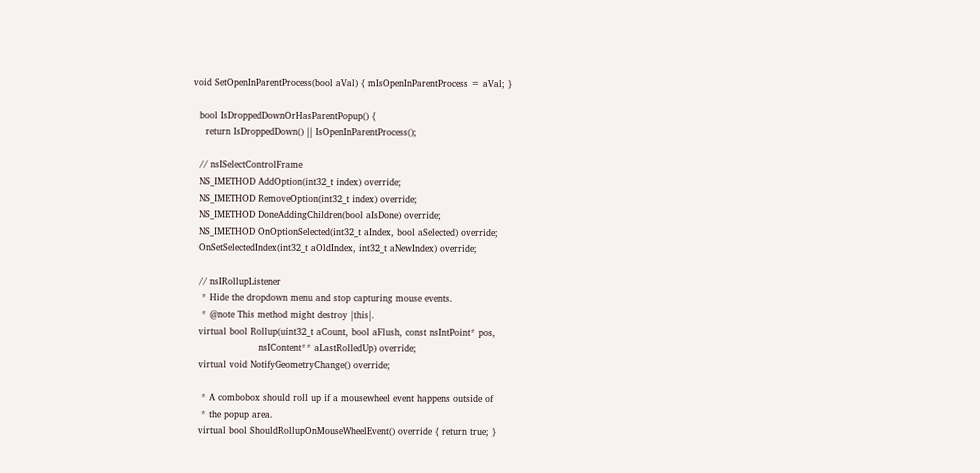void SetOpenInParentProcess(bool aVal) { mIsOpenInParentProcess = aVal; }

  bool IsDroppedDownOrHasParentPopup() {
    return IsDroppedDown() || IsOpenInParentProcess();

  // nsISelectControlFrame
  NS_IMETHOD AddOption(int32_t index) override;
  NS_IMETHOD RemoveOption(int32_t index) override;
  NS_IMETHOD DoneAddingChildren(bool aIsDone) override;
  NS_IMETHOD OnOptionSelected(int32_t aIndex, bool aSelected) override;
  OnSetSelectedIndex(int32_t aOldIndex, int32_t aNewIndex) override;

  // nsIRollupListener
   * Hide the dropdown menu and stop capturing mouse events.
   * @note This method might destroy |this|.
  virtual bool Rollup(uint32_t aCount, bool aFlush, const nsIntPoint* pos,
                      nsIContent** aLastRolledUp) override;
  virtual void NotifyGeometryChange() override;

   * A combobox should roll up if a mousewheel event happens outside of
   * the popup area.
  virtual bool ShouldRollupOnMouseWheelEvent() override { return true; }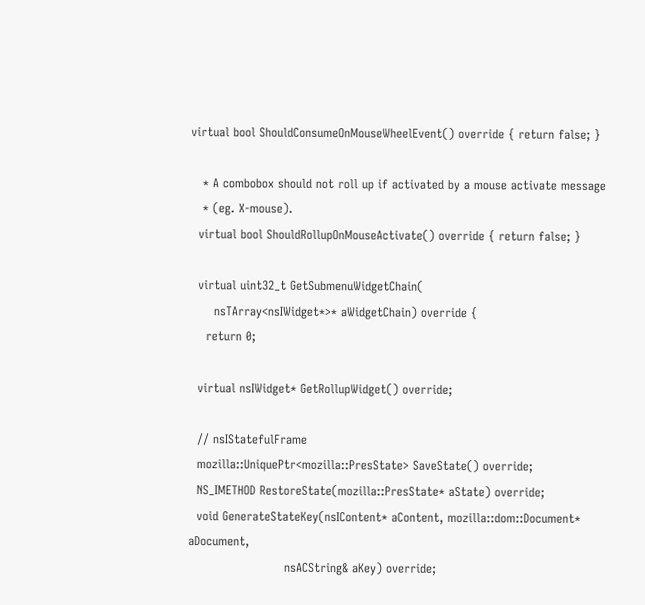virtual bool ShouldConsumeOnMouseWheelEvent() override { return false; }

   * A combobox should not roll up if activated by a mouse activate message
   * (eg. X-mouse).
  virtual bool ShouldRollupOnMouseActivate() override { return false; }

  virtual uint32_t GetSubmenuWidgetChain(
      nsTArray<nsIWidget*>* aWidgetChain) override {
    return 0;

  virtual nsIWidget* GetRollupWidget() override;

  // nsIStatefulFrame
  mozilla::UniquePtr<mozilla::PresState> SaveState() override;
  NS_IMETHOD RestoreState(mozilla::PresState* aState) override;
  void GenerateStateKey(nsIContent* aContent, mozilla::dom::Document* aDocument,
                        nsACString& aKey) override;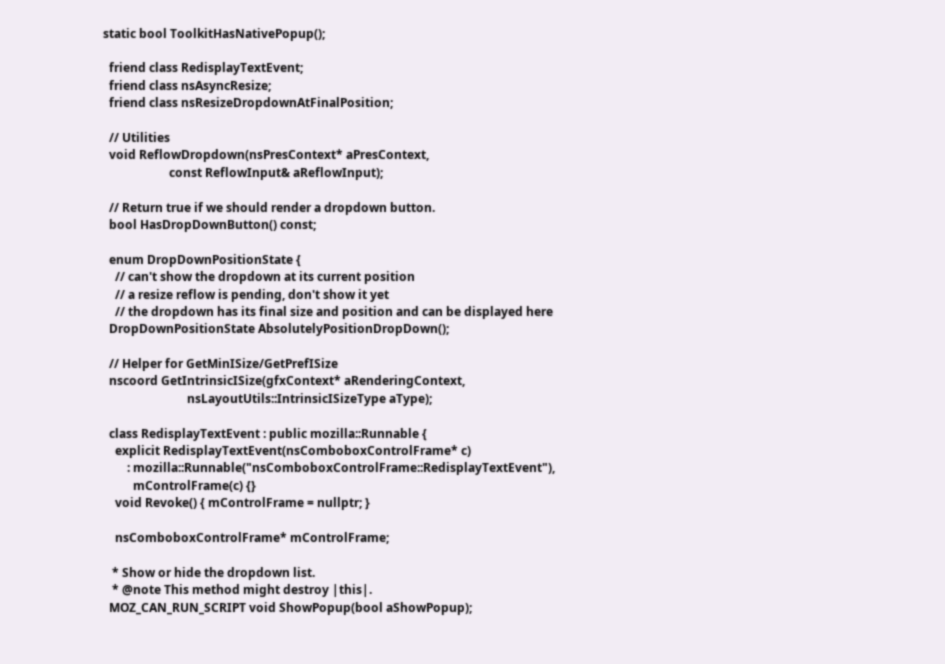static bool ToolkitHasNativePopup();

  friend class RedisplayTextEvent;
  friend class nsAsyncResize;
  friend class nsResizeDropdownAtFinalPosition;

  // Utilities
  void ReflowDropdown(nsPresContext* aPresContext,
                      const ReflowInput& aReflowInput);

  // Return true if we should render a dropdown button.
  bool HasDropDownButton() const;

  enum DropDownPositionState {
    // can't show the dropdown at its current position
    // a resize reflow is pending, don't show it yet
    // the dropdown has its final size and position and can be displayed here
  DropDownPositionState AbsolutelyPositionDropDown();

  // Helper for GetMinISize/GetPrefISize
  nscoord GetIntrinsicISize(gfxContext* aRenderingContext,
                            nsLayoutUtils::IntrinsicISizeType aType);

  class RedisplayTextEvent : public mozilla::Runnable {
    explicit RedisplayTextEvent(nsComboboxControlFrame* c)
        : mozilla::Runnable("nsComboboxControlFrame::RedisplayTextEvent"),
          mControlFrame(c) {}
    void Revoke() { mControlFrame = nullptr; }

    nsComboboxControlFrame* mControlFrame;

   * Show or hide the dropdown list.
   * @note This method might destroy |this|.
  MOZ_CAN_RUN_SCRIPT void ShowPopup(bool aShowPopup);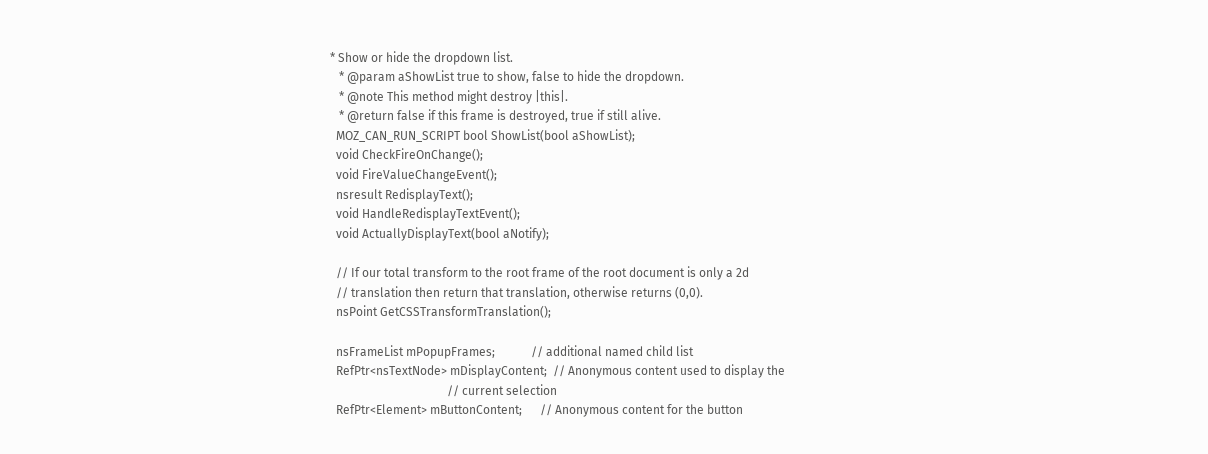* Show or hide the dropdown list.
   * @param aShowList true to show, false to hide the dropdown.
   * @note This method might destroy |this|.
   * @return false if this frame is destroyed, true if still alive.
  MOZ_CAN_RUN_SCRIPT bool ShowList(bool aShowList);
  void CheckFireOnChange();
  void FireValueChangeEvent();
  nsresult RedisplayText();
  void HandleRedisplayTextEvent();
  void ActuallyDisplayText(bool aNotify);

  // If our total transform to the root frame of the root document is only a 2d
  // translation then return that translation, otherwise returns (0,0).
  nsPoint GetCSSTransformTranslation();

  nsFrameList mPopupFrames;            // additional named child list
  RefPtr<nsTextNode> mDisplayContent;  // Anonymous content used to display the
                                       // current selection
  RefPtr<Element> mButtonContent;      // Anonymous content for the button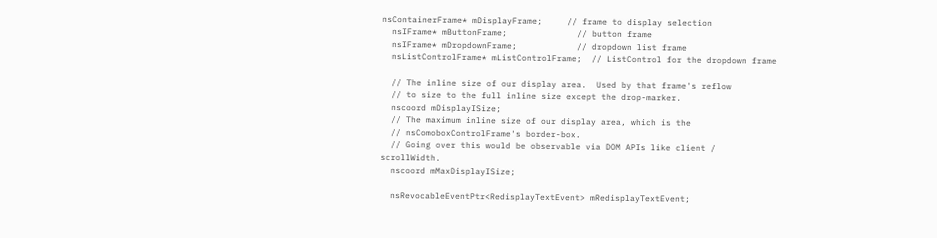nsContainerFrame* mDisplayFrame;     // frame to display selection
  nsIFrame* mButtonFrame;              // button frame
  nsIFrame* mDropdownFrame;            // dropdown list frame
  nsListControlFrame* mListControlFrame;  // ListControl for the dropdown frame

  // The inline size of our display area.  Used by that frame's reflow
  // to size to the full inline size except the drop-marker.
  nscoord mDisplayISize;
  // The maximum inline size of our display area, which is the
  // nsComoboxControlFrame's border-box.
  // Going over this would be observable via DOM APIs like client / scrollWidth.
  nscoord mMaxDisplayISize;

  nsRevocableEventPtr<RedisplayTextEvent> mRedisplayTextEvent;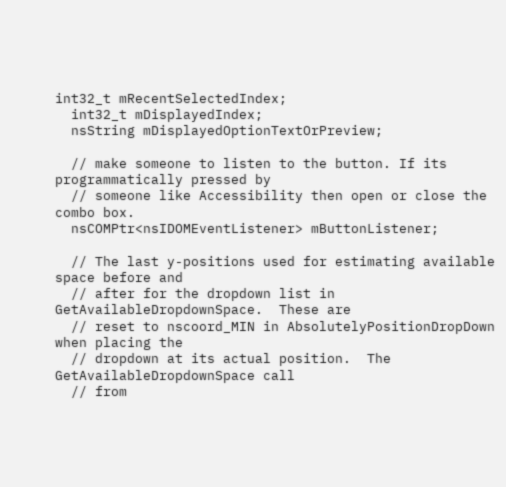int32_t mRecentSelectedIndex;
  int32_t mDisplayedIndex;
  nsString mDisplayedOptionTextOrPreview;

  // make someone to listen to the button. If its programmatically pressed by
  // someone like Accessibility then open or close the combo box.
  nsCOMPtr<nsIDOMEventListener> mButtonListener;

  // The last y-positions used for estimating available space before and
  // after for the dropdown list in GetAvailableDropdownSpace.  These are
  // reset to nscoord_MIN in AbsolutelyPositionDropDown when placing the
  // dropdown at its actual position.  The GetAvailableDropdownSpace call
  // from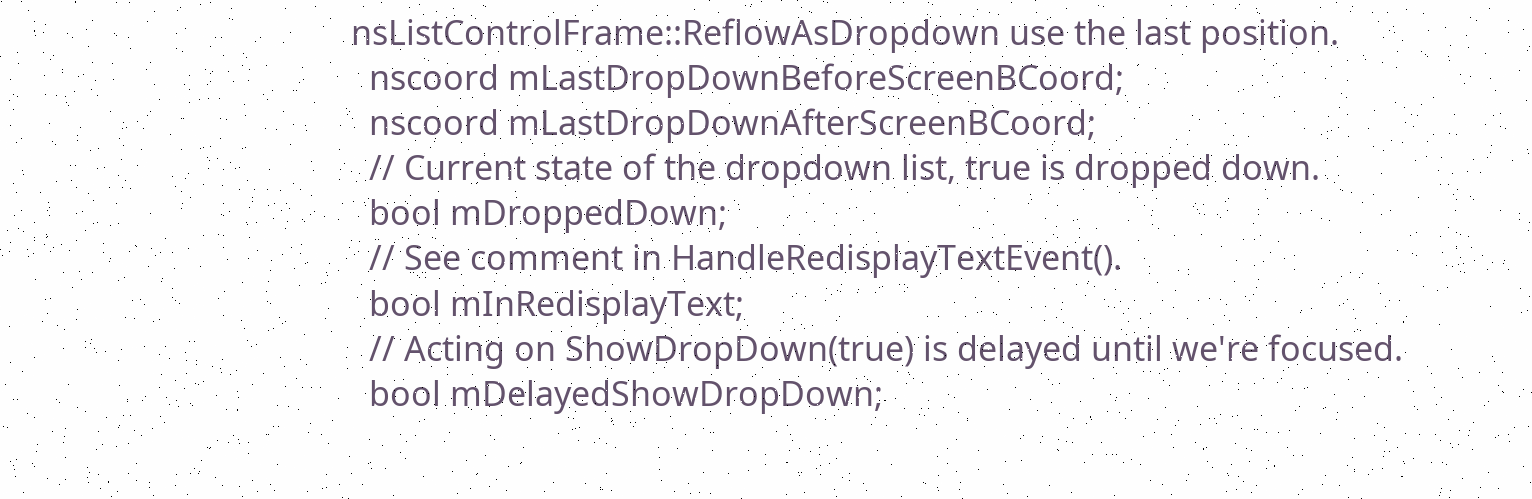nsListControlFrame::ReflowAsDropdown use the last position.
  nscoord mLastDropDownBeforeScreenBCoord;
  nscoord mLastDropDownAfterScreenBCoord;
  // Current state of the dropdown list, true is dropped down.
  bool mDroppedDown;
  // See comment in HandleRedisplayTextEvent().
  bool mInRedisplayText;
  // Acting on ShowDropDown(true) is delayed until we're focused.
  bool mDelayedShowDropDown;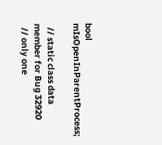bool mIsOpenInParentProcess;

  // static class data member for Bug 32920
  // only one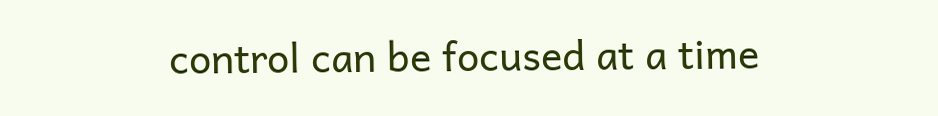control can be focused at a time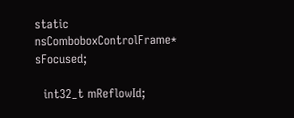static nsComboboxControlFrame* sFocused;

  int32_t mReflowId;